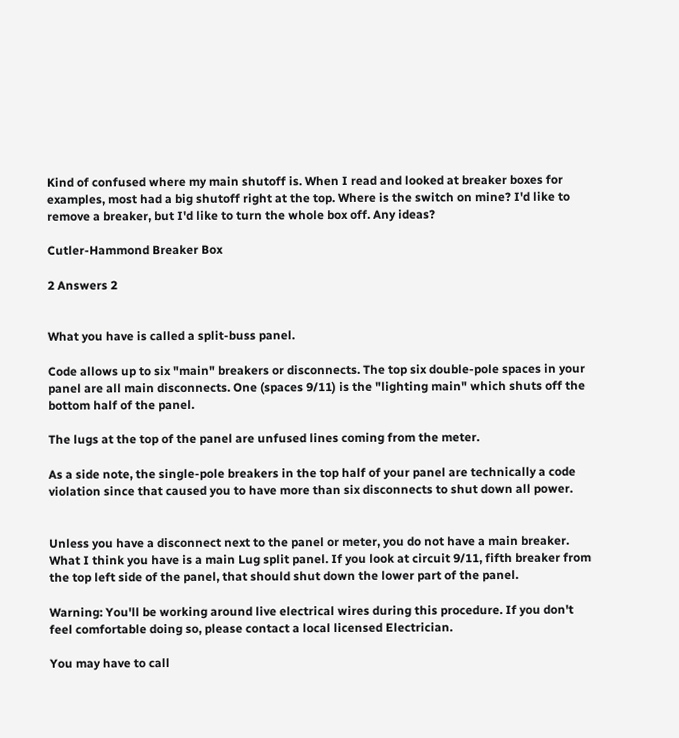Kind of confused where my main shutoff is. When I read and looked at breaker boxes for examples, most had a big shutoff right at the top. Where is the switch on mine? I'd like to remove a breaker, but I'd like to turn the whole box off. Any ideas?

Cutler-Hammond Breaker Box

2 Answers 2


What you have is called a split-buss panel.

Code allows up to six "main" breakers or disconnects. The top six double-pole spaces in your panel are all main disconnects. One (spaces 9/11) is the "lighting main" which shuts off the bottom half of the panel.

The lugs at the top of the panel are unfused lines coming from the meter.

As a side note, the single-pole breakers in the top half of your panel are technically a code violation since that caused you to have more than six disconnects to shut down all power.


Unless you have a disconnect next to the panel or meter, you do not have a main breaker. What I think you have is a main Lug split panel. If you look at circuit 9/11, fifth breaker from the top left side of the panel, that should shut down the lower part of the panel.

Warning: You'll be working around live electrical wires during this procedure. If you don't feel comfortable doing so, please contact a local licensed Electrician.

You may have to call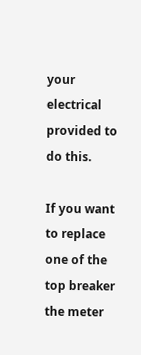your electrical provided to do this.

If you want to replace one of the top breaker the meter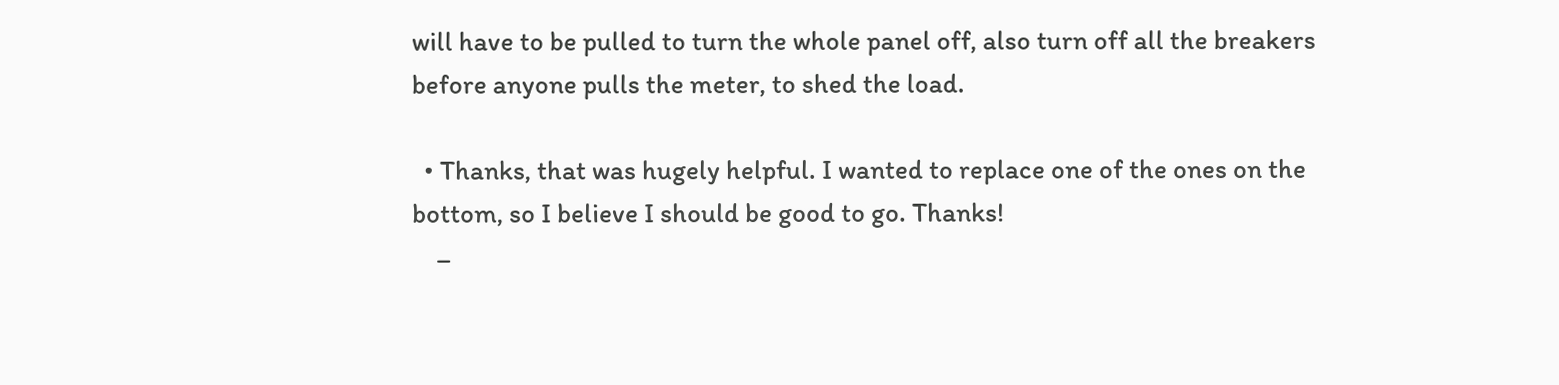will have to be pulled to turn the whole panel off, also turn off all the breakers before anyone pulls the meter, to shed the load.

  • Thanks, that was hugely helpful. I wanted to replace one of the ones on the bottom, so I believe I should be good to go. Thanks!
    –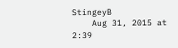StingeyB
    Aug 31, 2015 at 2:39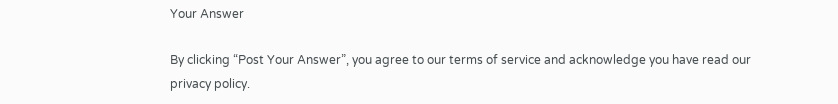Your Answer

By clicking “Post Your Answer”, you agree to our terms of service and acknowledge you have read our privacy policy.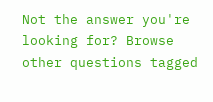Not the answer you're looking for? Browse other questions tagged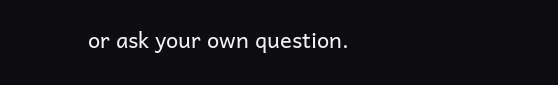or ask your own question.